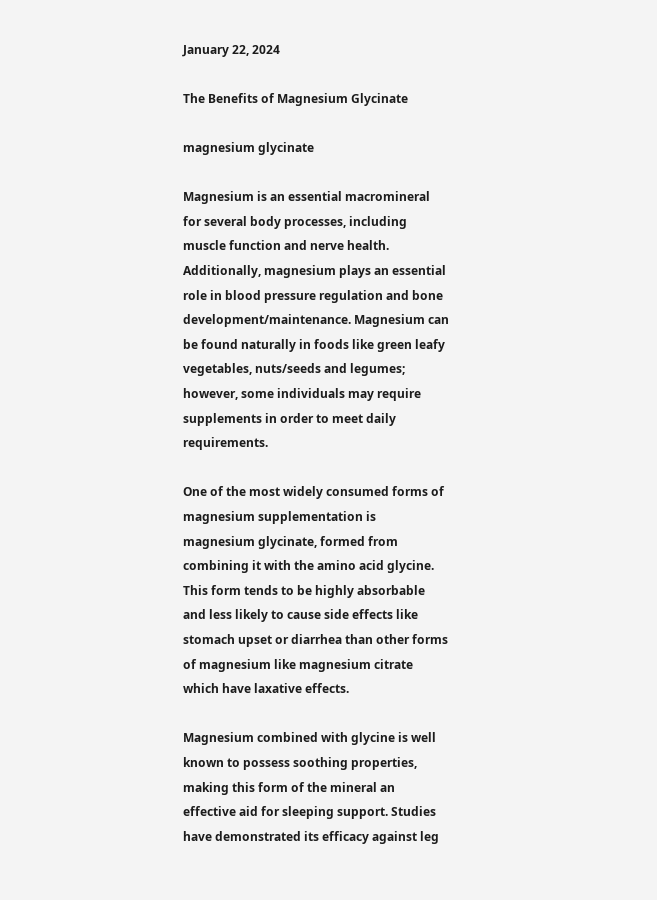January 22, 2024

The Benefits of Magnesium Glycinate

magnesium glycinate

Magnesium is an essential macromineral for several body processes, including muscle function and nerve health. Additionally, magnesium plays an essential role in blood pressure regulation and bone development/maintenance. Magnesium can be found naturally in foods like green leafy vegetables, nuts/seeds and legumes; however, some individuals may require supplements in order to meet daily requirements.

One of the most widely consumed forms of magnesium supplementation is magnesium glycinate, formed from combining it with the amino acid glycine. This form tends to be highly absorbable and less likely to cause side effects like stomach upset or diarrhea than other forms of magnesium like magnesium citrate which have laxative effects.

Magnesium combined with glycine is well known to possess soothing properties, making this form of the mineral an effective aid for sleeping support. Studies have demonstrated its efficacy against leg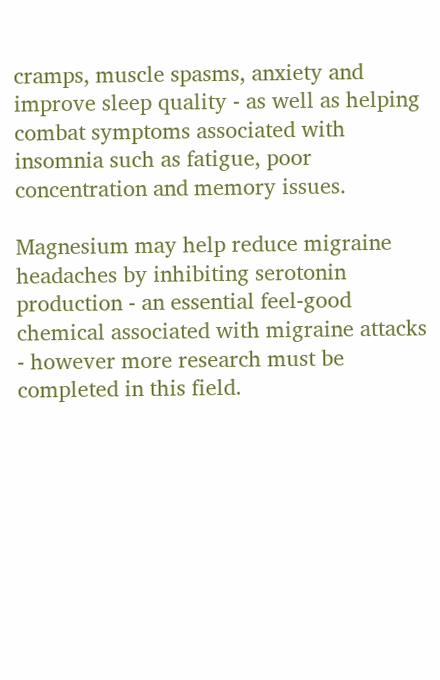cramps, muscle spasms, anxiety and improve sleep quality - as well as helping combat symptoms associated with insomnia such as fatigue, poor concentration and memory issues.

Magnesium may help reduce migraine headaches by inhibiting serotonin production - an essential feel-good chemical associated with migraine attacks - however more research must be completed in this field.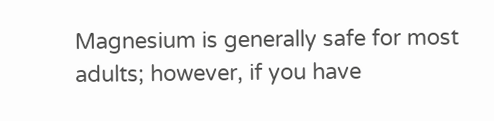Magnesium is generally safe for most adults; however, if you have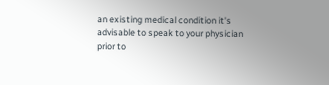an existing medical condition it's advisable to speak to your physician prior to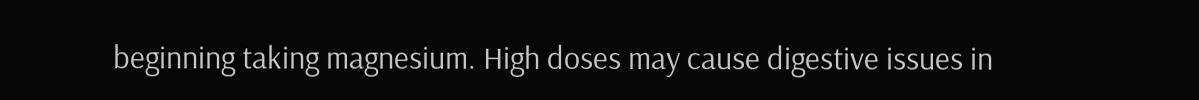beginning taking magnesium. High doses may cause digestive issues in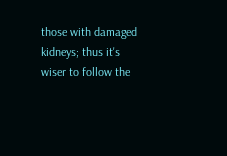those with damaged kidneys; thus it's wiser to follow the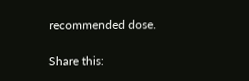recommended dose.

Share this: